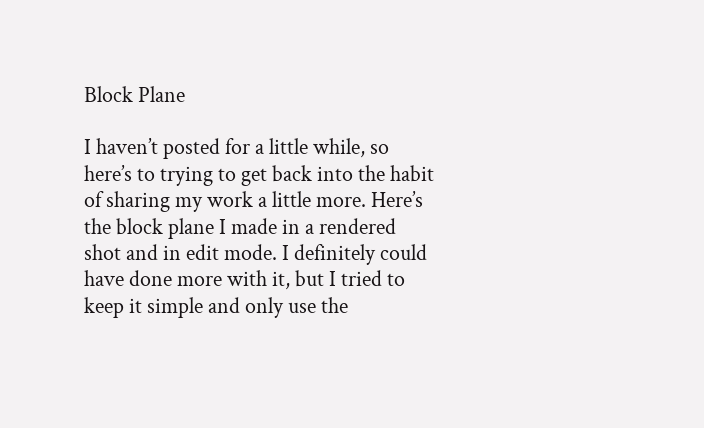Block Plane

I haven’t posted for a little while, so here’s to trying to get back into the habit of sharing my work a little more. Here’s the block plane I made in a rendered shot and in edit mode. I definitely could have done more with it, but I tried to keep it simple and only use the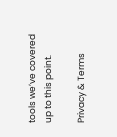tools we’ve covered up to this point.

Privacy & Terms